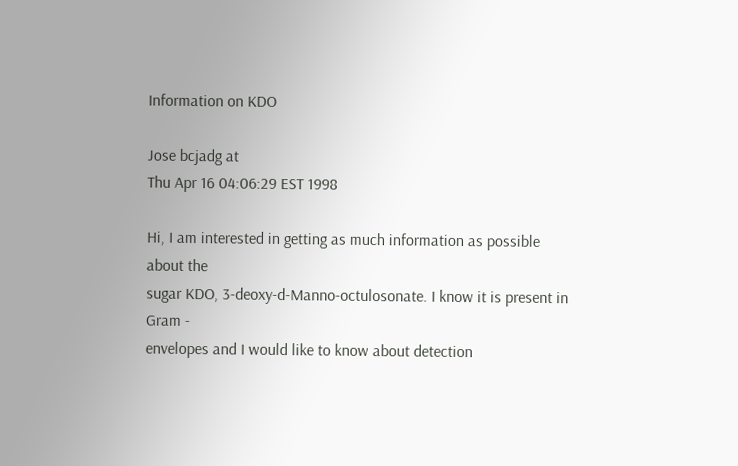Information on KDO

Jose bcjadg at
Thu Apr 16 04:06:29 EST 1998

Hi, I am interested in getting as much information as possible about the
sugar KDO, 3-deoxy-d-Manno-octulosonate. I know it is present in Gram -
envelopes and I would like to know about detection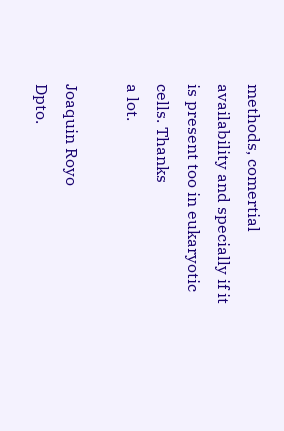methods, comertial
availability and specially if it is present too in eukaryotic cells. Thanks
a lot.

Joaquin Royo
Dpto.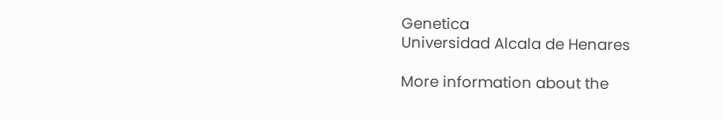Genetica
Universidad Alcala de Henares

More information about the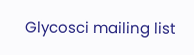Glycosci mailing list